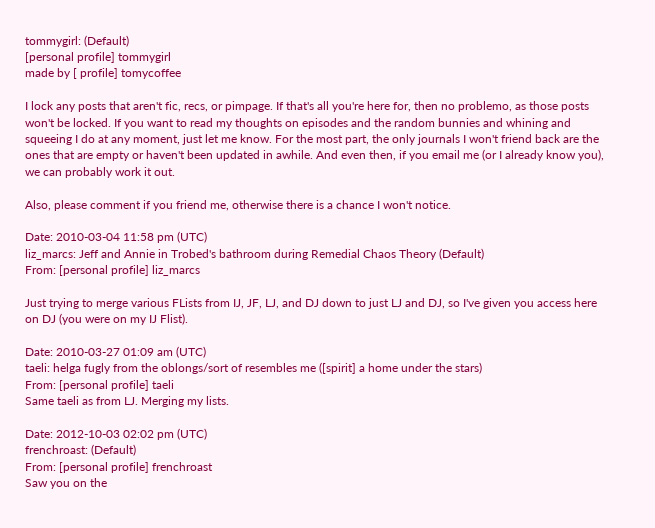tommygirl: (Default)
[personal profile] tommygirl
made by [ profile] tomycoffee

I lock any posts that aren't fic, recs, or pimpage. If that's all you're here for, then no problemo, as those posts won't be locked. If you want to read my thoughts on episodes and the random bunnies and whining and squeeing I do at any moment, just let me know. For the most part, the only journals I won't friend back are the ones that are empty or haven't been updated in awhile. And even then, if you email me (or I already know you), we can probably work it out.

Also, please comment if you friend me, otherwise there is a chance I won't notice.

Date: 2010-03-04 11:58 pm (UTC)
liz_marcs: Jeff and Annie in Trobed's bathroom during Remedial Chaos Theory (Default)
From: [personal profile] liz_marcs

Just trying to merge various FLists from IJ, JF, LJ, and DJ down to just LJ and DJ, so I've given you access here on DJ (you were on my IJ Flist).

Date: 2010-03-27 01:09 am (UTC)
taeli: helga fugly from the oblongs/sort of resembles me ([spirit] a home under the stars)
From: [personal profile] taeli
Same taeli as from LJ. Merging my lists.

Date: 2012-10-03 02:02 pm (UTC)
frenchroast: (Default)
From: [personal profile] frenchroast
Saw you on the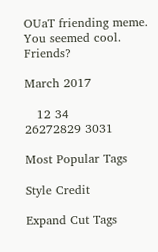OUaT friending meme. You seemed cool. Friends?

March 2017

   12 34
26272829 3031

Most Popular Tags

Style Credit

Expand Cut Tags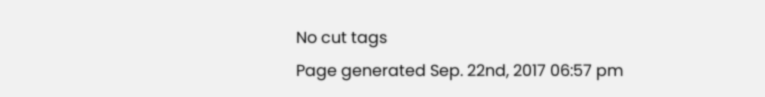No cut tags
Page generated Sep. 22nd, 2017 06:57 pm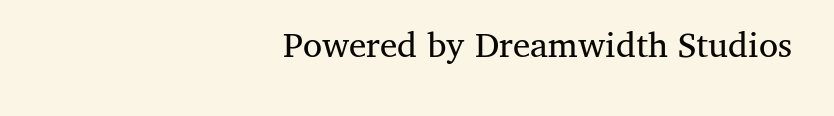Powered by Dreamwidth Studios